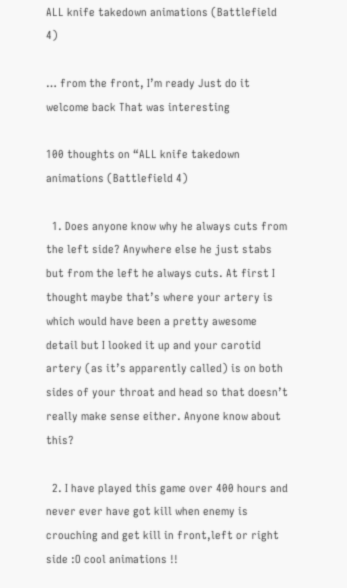ALL knife takedown animations (Battlefield 4)

… from the front, I’m ready Just do it welcome back That was interesting

100 thoughts on “ALL knife takedown animations (Battlefield 4)

  1. Does anyone know why he always cuts from the left side? Anywhere else he just stabs but from the left he always cuts. At first I thought maybe that’s where your artery is which would have been a pretty awesome detail but I looked it up and your carotid artery (as it’s apparently called) is on both sides of your throat and head so that doesn’t really make sense either. Anyone know about this?

  2. I have played this game over 400 hours and never ever have got kill when enemy is crouching and get kill in front,left or right side :O cool animations !!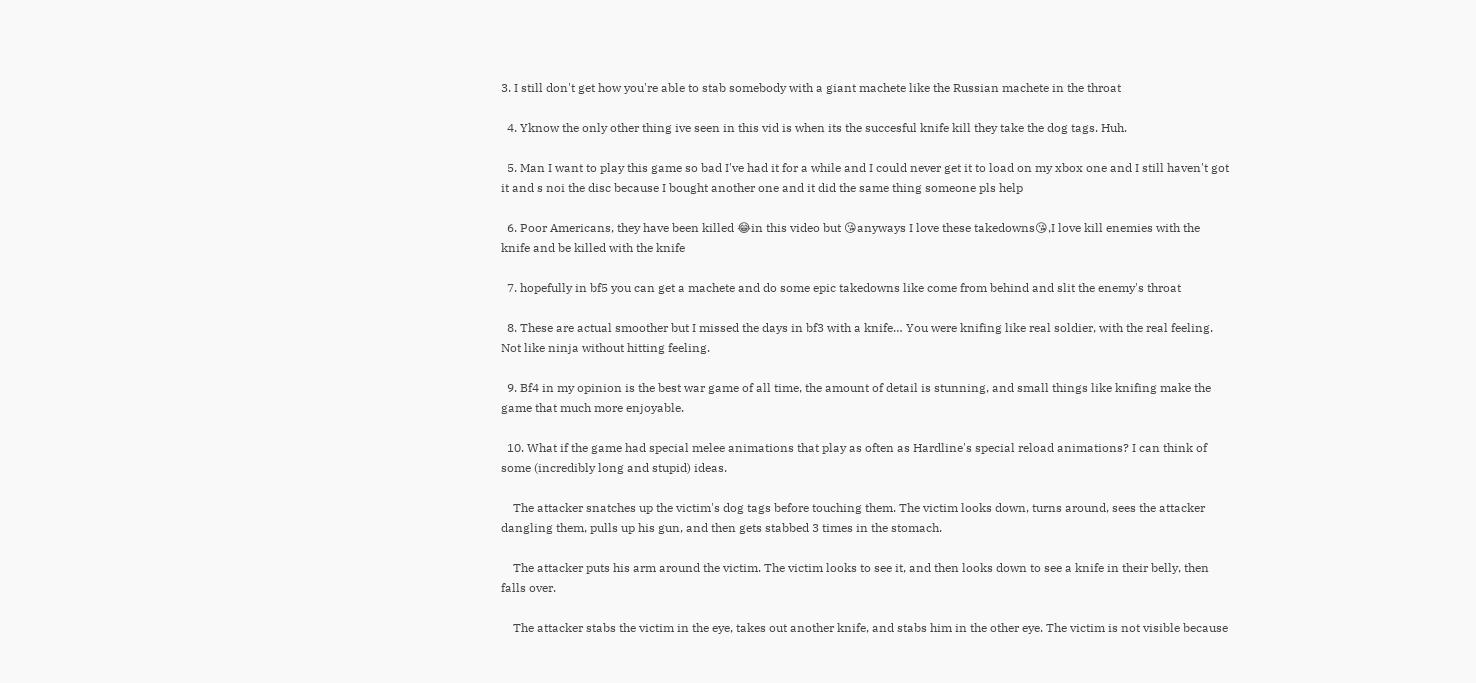3. I still don't get how you're able to stab somebody with a giant machete like the Russian machete in the throat

  4. Yknow the only other thing ive seen in this vid is when its the succesful knife kill they take the dog tags. Huh.

  5. Man I want to play this game so bad I've had it for a while and I could never get it to load on my xbox one and I still haven't got it and s noi the disc because I bought another one and it did the same thing someone pls help

  6. Poor Americans, they have been killed 😂in this video but 😘anyways I love these takedowns😘,I love kill enemies with the knife and be killed with the knife

  7. hopefully in bf5 you can get a machete and do some epic takedowns like come from behind and slit the enemy's throat

  8. These are actual smoother but I missed the days in bf3 with a knife… You were knifing like real soldier, with the real feeling. Not like ninja without hitting feeling.

  9. Bf4 in my opinion is the best war game of all time, the amount of detail is stunning, and small things like knifing make the game that much more enjoyable.

  10. What if the game had special melee animations that play as often as Hardline's special reload animations? I can think of some (incredibly long and stupid) ideas.

    The attacker snatches up the victim's dog tags before touching them. The victim looks down, turns around, sees the attacker dangling them, pulls up his gun, and then gets stabbed 3 times in the stomach.

    The attacker puts his arm around the victim. The victim looks to see it, and then looks down to see a knife in their belly, then falls over.

    The attacker stabs the victim in the eye, takes out another knife, and stabs him in the other eye. The victim is not visible because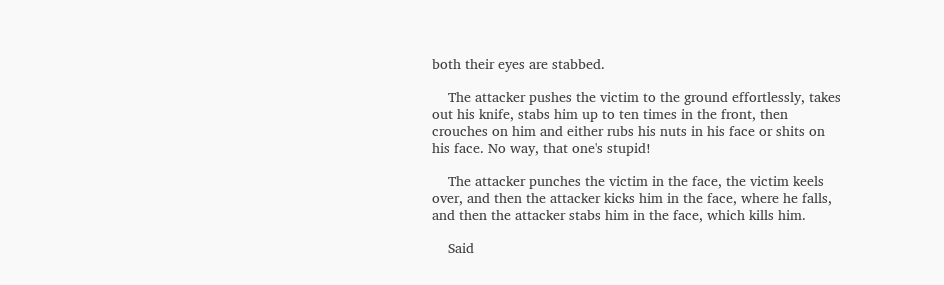both their eyes are stabbed.

    The attacker pushes the victim to the ground effortlessly, takes out his knife, stabs him up to ten times in the front, then crouches on him and either rubs his nuts in his face or shits on his face. No way, that one's stupid!

    The attacker punches the victim in the face, the victim keels over, and then the attacker kicks him in the face, where he falls, and then the attacker stabs him in the face, which kills him.

    Said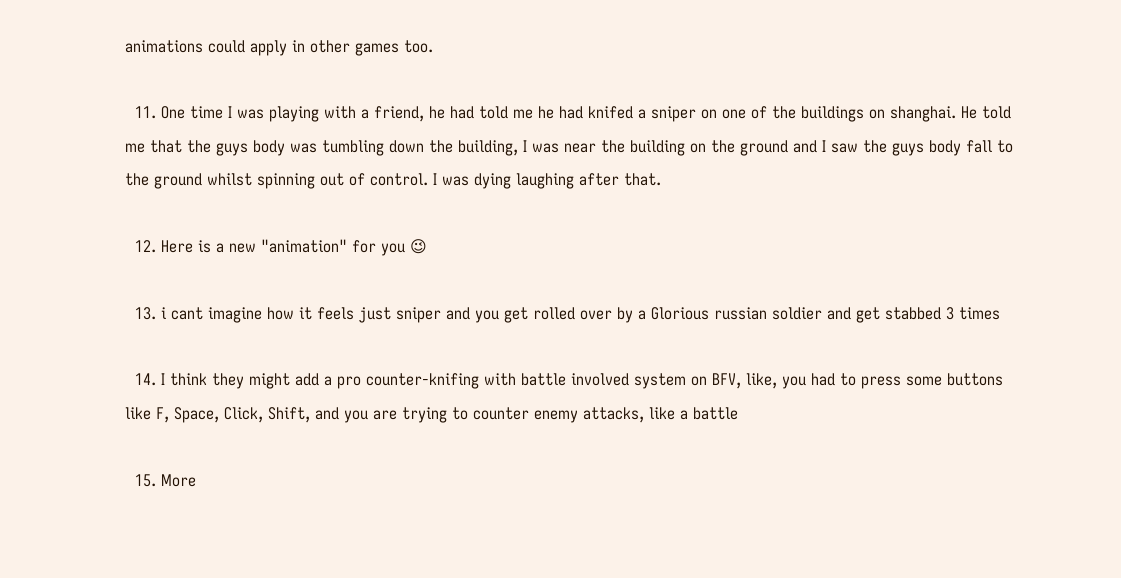animations could apply in other games too.

  11. One time I was playing with a friend, he had told me he had knifed a sniper on one of the buildings on shanghai. He told me that the guys body was tumbling down the building, I was near the building on the ground and I saw the guys body fall to the ground whilst spinning out of control. I was dying laughing after that.

  12. Here is a new "animation" for you 😉

  13. i cant imagine how it feels just sniper and you get rolled over by a Glorious russian soldier and get stabbed 3 times

  14. I think they might add a pro counter-knifing with battle involved system on BFV, like, you had to press some buttons like F, Space, Click, Shift, and you are trying to counter enemy attacks, like a battle

  15. More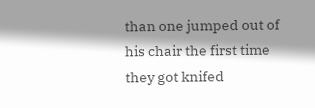than one jumped out of his chair the first time they got knifed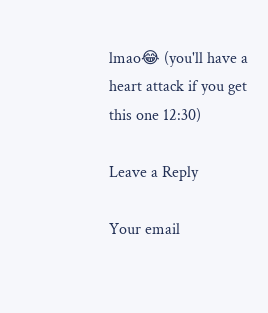lmao😂 (you'll have a heart attack if you get this one 12:30)

Leave a Reply

Your email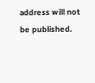address will not be published.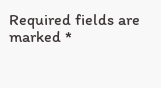Required fields are marked *